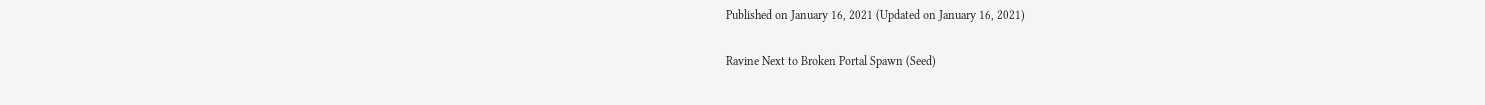Published on January 16, 2021 (Updated on January 16, 2021)

Ravine Next to Broken Portal Spawn (Seed)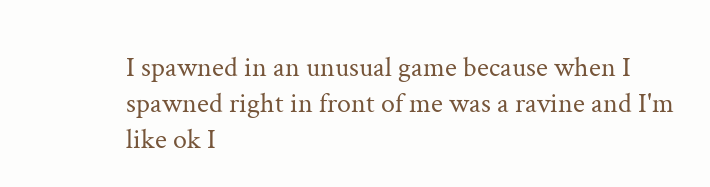I spawned in an unusual game because when I spawned right in front of me was a ravine and I'm like ok I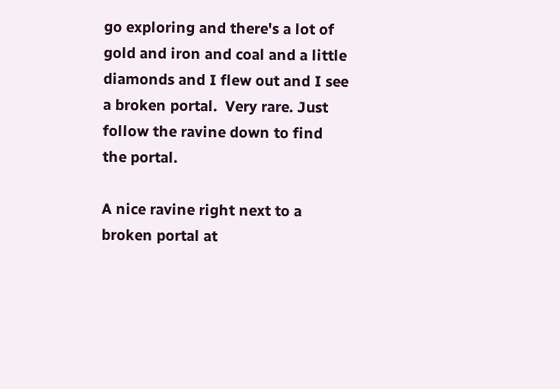go exploring and there's a lot of gold and iron and coal and a little diamonds and I flew out and I see a broken portal.  Very rare. Just follow the ravine down to find the portal.

A nice ravine right next to a broken portal at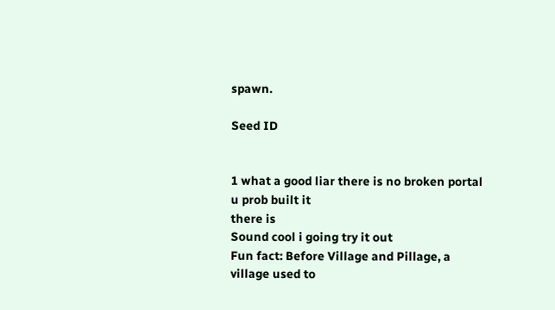spawn.

Seed ID


1 what a good liar there is no broken portal u prob built it
there is
Sound cool i going try it out
Fun fact: Before Village and Pillage, a village used to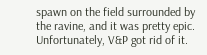spawn on the field surrounded by the ravine, and it was pretty epic. Unfortunately, V&P got rid of it.